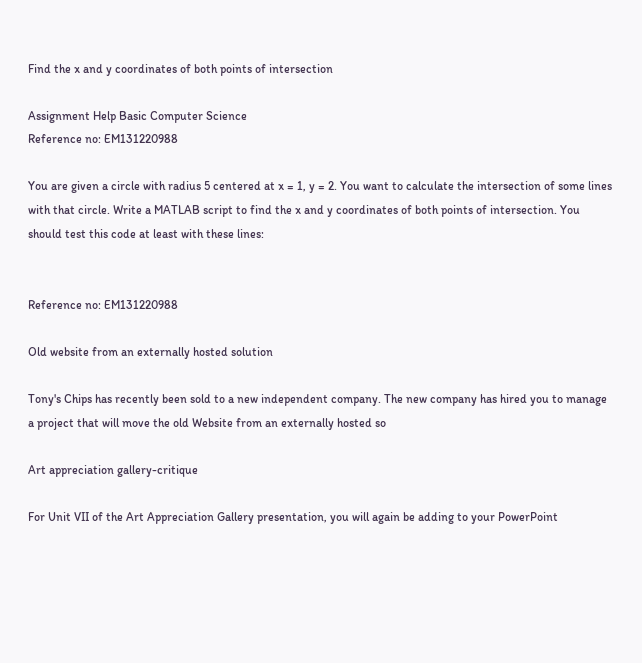Find the x and y coordinates of both points of intersection

Assignment Help Basic Computer Science
Reference no: EM131220988

You are given a circle with radius 5 centered at x = 1, y = 2. You want to calculate the intersection of some lines with that circle. Write a MATLAB script to find the x and y coordinates of both points of intersection. You should test this code at least with these lines:


Reference no: EM131220988

Old website from an externally hosted solution

Tony's Chips has recently been sold to a new independent company. The new company has hired you to manage a project that will move the old Website from an externally hosted so

Art appreciation gallery-critique

For Unit VII of the Art Appreciation Gallery presentation, you will again be adding to your PowerPoint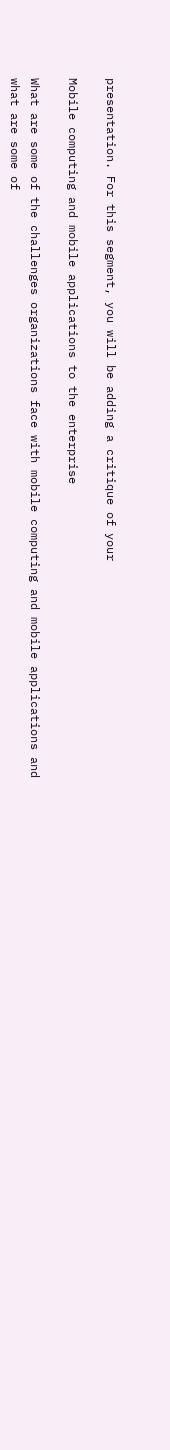presentation. For this segment, you will be adding a critique of your

Mobile computing and mobile applications to the enterprise

What are some of the challenges organizations face with mobile computing and mobile applications and what are some of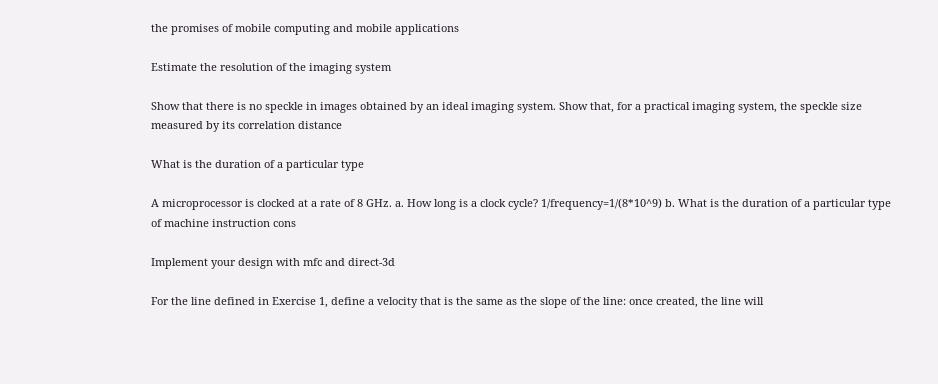the promises of mobile computing and mobile applications

Estimate the resolution of the imaging system

Show that there is no speckle in images obtained by an ideal imaging system. Show that, for a practical imaging system, the speckle size measured by its correlation distance

What is the duration of a particular type

A microprocessor is clocked at a rate of 8 GHz. a. How long is a clock cycle? 1/frequency=1/(8*10^9) b. What is the duration of a particular type of machine instruction cons

Implement your design with mfc and direct-3d

For the line defined in Exercise 1, define a velocity that is the same as the slope of the line: once created, the line will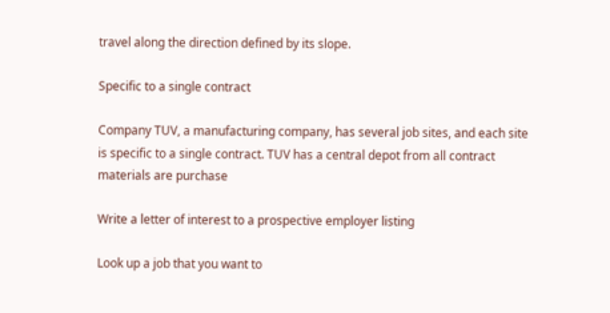travel along the direction defined by its slope.

Specific to a single contract

Company TUV, a manufacturing company, has several job sites, and each site is specific to a single contract. TUV has a central depot from all contract materials are purchase

Write a letter of interest to a prospective employer listing

Look up a job that you want to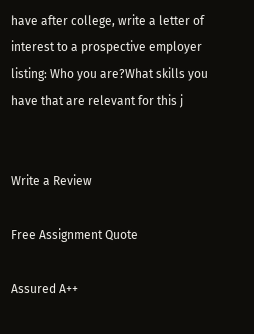have after college, write a letter of interest to a prospective employer listing: Who you are?What skills you have that are relevant for this j


Write a Review

Free Assignment Quote

Assured A++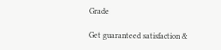Grade

Get guaranteed satisfaction &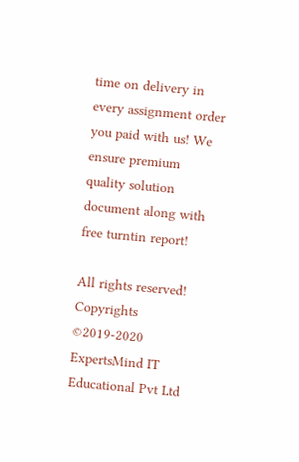time on delivery in every assignment order you paid with us! We ensure premium quality solution document along with free turntin report!

All rights reserved! Copyrights ©2019-2020 ExpertsMind IT Educational Pvt Ltd